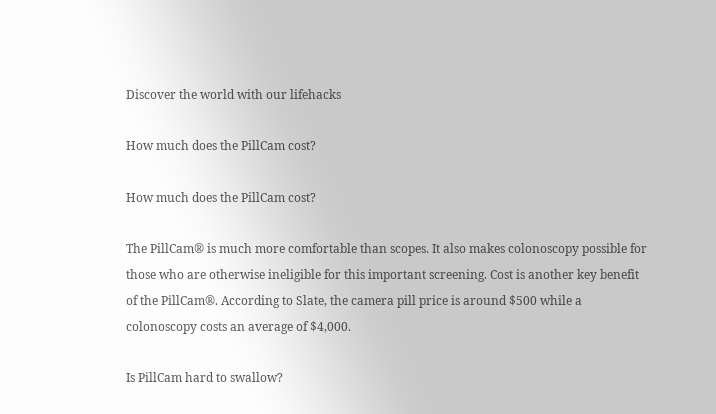Discover the world with our lifehacks

How much does the PillCam cost?

How much does the PillCam cost?

The PillCam® is much more comfortable than scopes. It also makes colonoscopy possible for those who are otherwise ineligible for this important screening. Cost is another key benefit of the PillCam®. According to Slate, the camera pill price is around $500 while a colonoscopy costs an average of $4,000.

Is PillCam hard to swallow?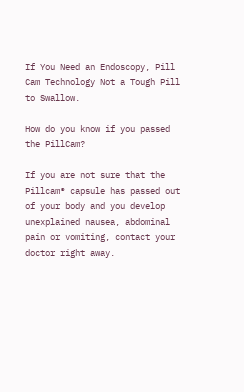If You Need an Endoscopy, Pill Cam Technology Not a Tough Pill to Swallow.

How do you know if you passed the PillCam?

If you are not sure that the Pillcam® capsule has passed out of your body and you develop unexplained nausea, abdominal pain or vomiting, contact your doctor right away.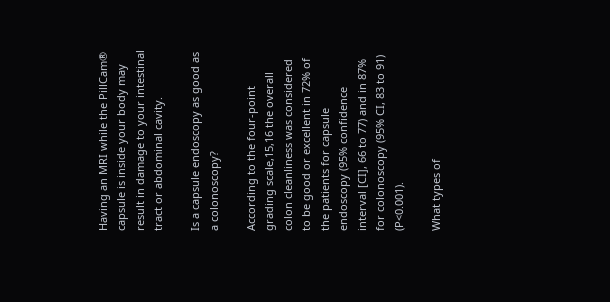Having an MRI while the PillCam® capsule is inside your body may result in damage to your intestinal tract or abdominal cavity.

Is a capsule endoscopy as good as a colonoscopy?

According to the four-point grading scale,15,16 the overall colon cleanliness was considered to be good or excellent in 72% of the patients for capsule endoscopy (95% confidence interval [CI], 66 to 77) and in 87% for colonoscopy (95% CI, 83 to 91) (P<0.001).

What types of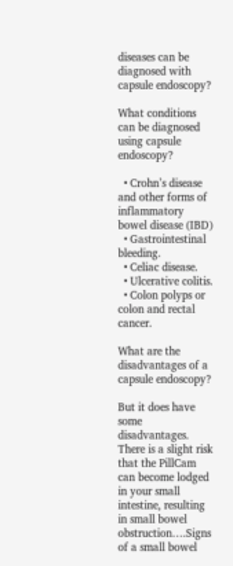diseases can be diagnosed with capsule endoscopy?

What conditions can be diagnosed using capsule endoscopy?

  • Crohn’s disease and other forms of inflammatory bowel disease (IBD)
  • Gastrointestinal bleeding.
  • Celiac disease.
  • Ulcerative colitis.
  • Colon polyps or colon and rectal cancer.

What are the disadvantages of a capsule endoscopy?

But it does have some disadvantages. There is a slight risk that the PillCam can become lodged in your small intestine, resulting in small bowel obstruction….Signs of a small bowel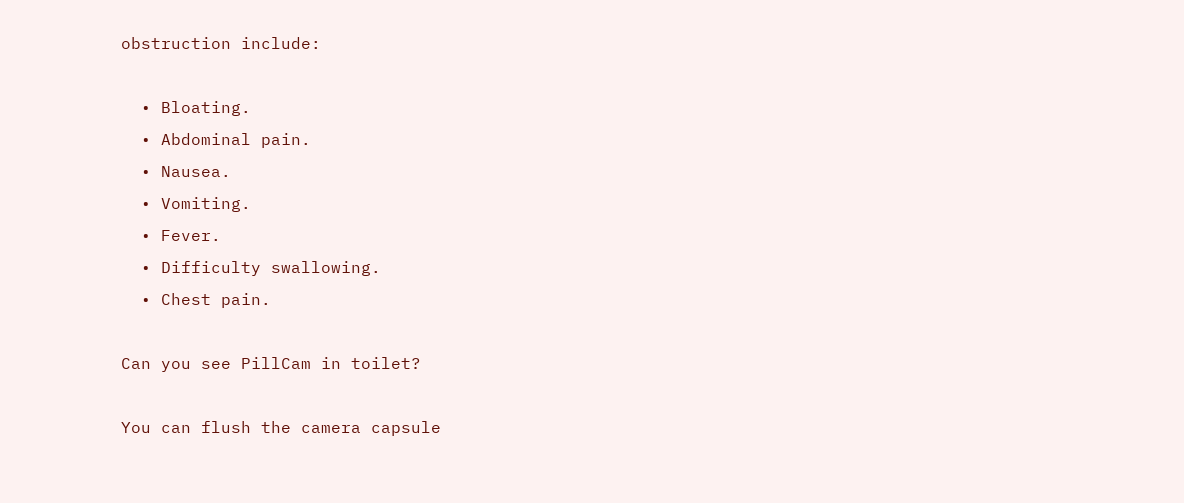obstruction include:

  • Bloating.
  • Abdominal pain.
  • Nausea.
  • Vomiting.
  • Fever.
  • Difficulty swallowing.
  • Chest pain.

Can you see PillCam in toilet?

You can flush the camera capsule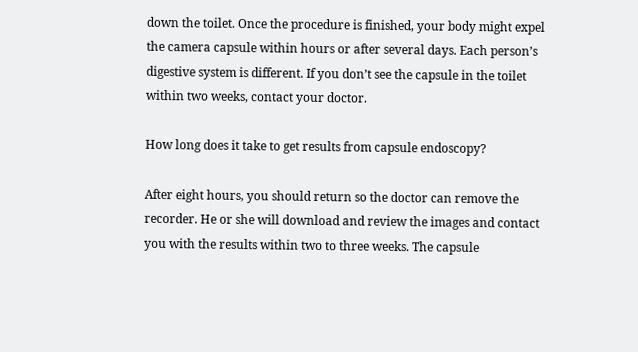down the toilet. Once the procedure is finished, your body might expel the camera capsule within hours or after several days. Each person’s digestive system is different. If you don’t see the capsule in the toilet within two weeks, contact your doctor.

How long does it take to get results from capsule endoscopy?

After eight hours, you should return so the doctor can remove the recorder. He or she will download and review the images and contact you with the results within two to three weeks. The capsule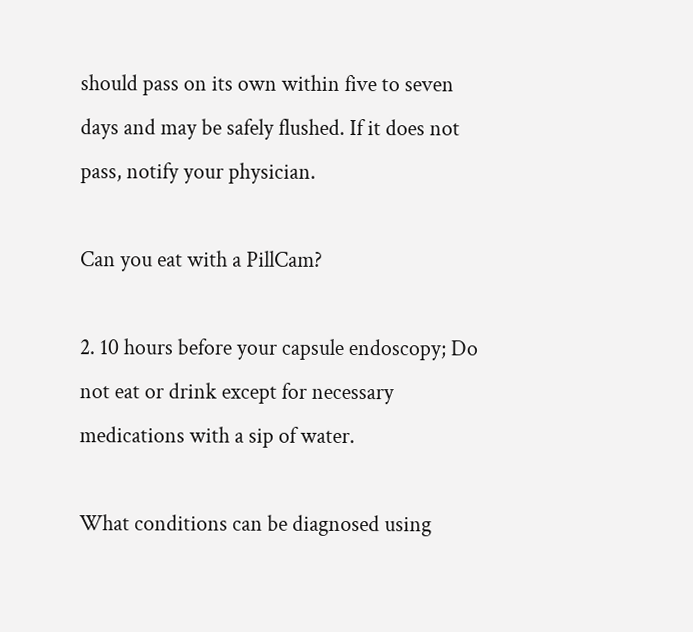should pass on its own within five to seven days and may be safely flushed. If it does not pass, notify your physician.

Can you eat with a PillCam?

2. 10 hours before your capsule endoscopy; Do not eat or drink except for necessary medications with a sip of water.

What conditions can be diagnosed using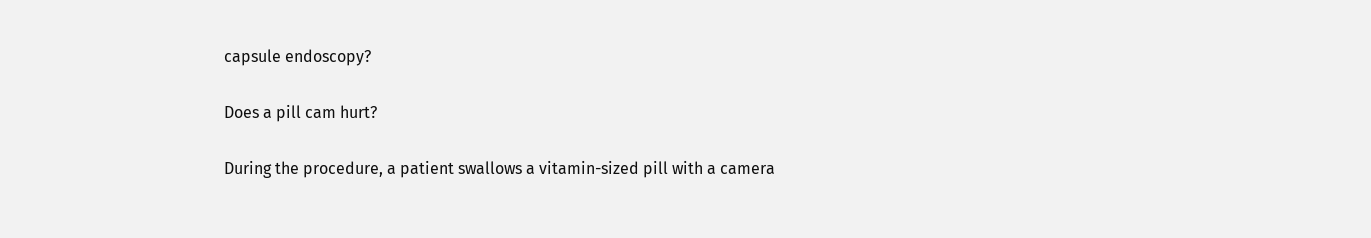capsule endoscopy?

Does a pill cam hurt?

During the procedure, a patient swallows a vitamin-sized pill with a camera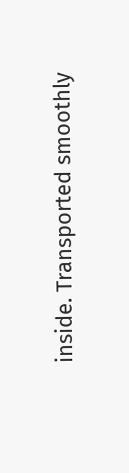inside. Transported smoothly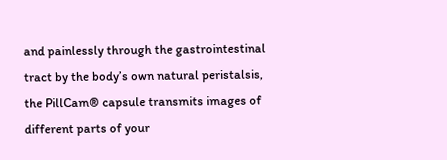and painlessly through the gastrointestinal tract by the body’s own natural peristalsis, the PillCam® capsule transmits images of different parts of your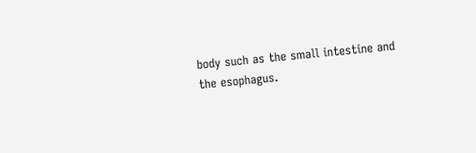body such as the small intestine and the esophagus.